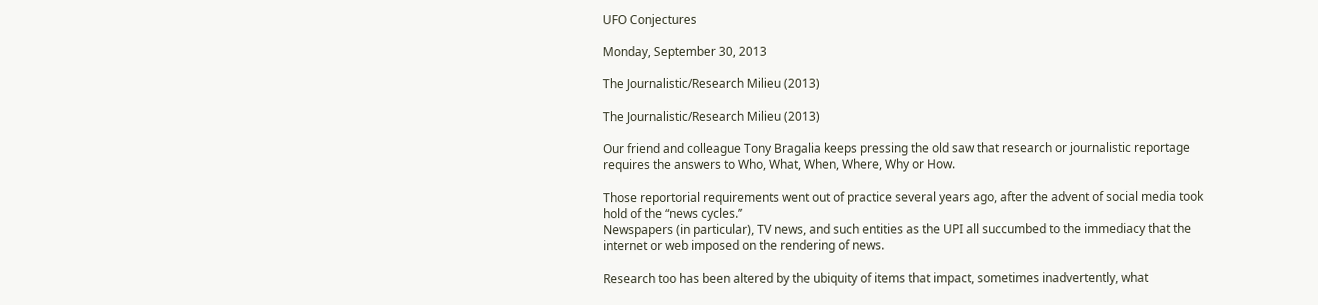UFO Conjectures

Monday, September 30, 2013

The Journalistic/Research Milieu (2013)

The Journalistic/Research Milieu (2013)

Our friend and colleague Tony Bragalia keeps pressing the old saw that research or journalistic reportage requires the answers to Who, What, When, Where, Why or How.

Those reportorial requirements went out of practice several years ago, after the advent of social media took hold of the “news cycles.’’
Newspapers (in particular), TV news, and such entities as the UPI all succumbed to the immediacy that the internet or web imposed on the rendering of news.

Research too has been altered by the ubiquity of items that impact, sometimes inadvertently, what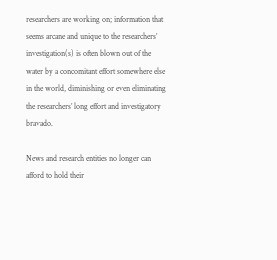researchers are working on; information that seems arcane and unique to the researchers’ investigation(s) is often blown out of the water by a concomitant effort somewhere else in the world, diminishing or even eliminating the researchers’ long effort and investigatory bravado.

News and research entities no longer can afford to hold their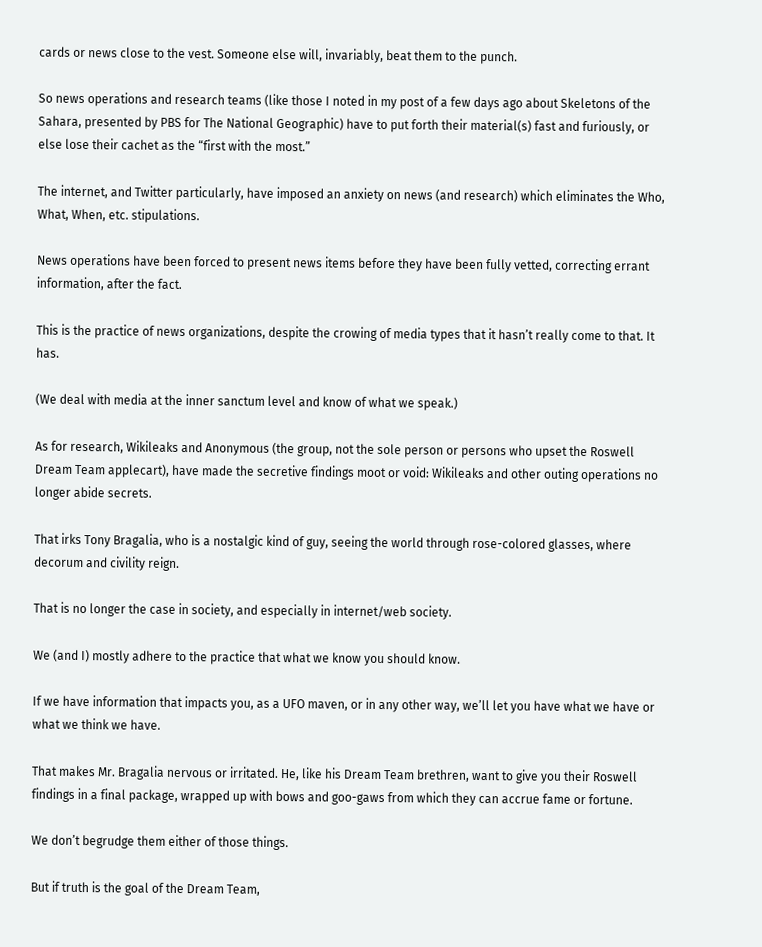cards or news close to the vest. Someone else will, invariably, beat them to the punch.

So news operations and research teams (like those I noted in my post of a few days ago about Skeletons of the Sahara, presented by PBS for The National Geographic) have to put forth their material(s) fast and furiously, or else lose their cachet as the “first with the most.”

The internet, and Twitter particularly, have imposed an anxiety on news (and research) which eliminates the Who, What, When, etc. stipulations.

News operations have been forced to present news items before they have been fully vetted, correcting errant information, after the fact.

This is the practice of news organizations, despite the crowing of media types that it hasn’t really come to that. It has.

(We deal with media at the inner sanctum level and know of what we speak.)

As for research, Wikileaks and Anonymous (the group, not the sole person or persons who upset the Roswell Dream Team applecart), have made the secretive findings moot or void: Wikileaks and other outing operations no longer abide secrets.

That irks Tony Bragalia, who is a nostalgic kind of guy, seeing the world through rose-colored glasses, where decorum and civility reign.

That is no longer the case in society, and especially in internet/web society.

We (and I) mostly adhere to the practice that what we know you should know.

If we have information that impacts you, as a UFO maven, or in any other way, we’ll let you have what we have or what we think we have.

That makes Mr. Bragalia nervous or irritated. He, like his Dream Team brethren, want to give you their Roswell findings in a final package, wrapped up with bows and goo-gaws from which they can accrue fame or fortune.

We don’t begrudge them either of those things.

But if truth is the goal of the Dream Team,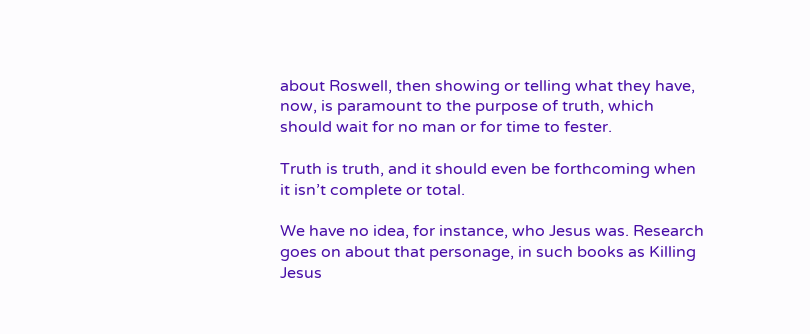about Roswell, then showing or telling what they have, now, is paramount to the purpose of truth, which should wait for no man or for time to fester.

Truth is truth, and it should even be forthcoming when it isn’t complete or total.

We have no idea, for instance, who Jesus was. Research goes on about that personage, in such books as Killing Jesus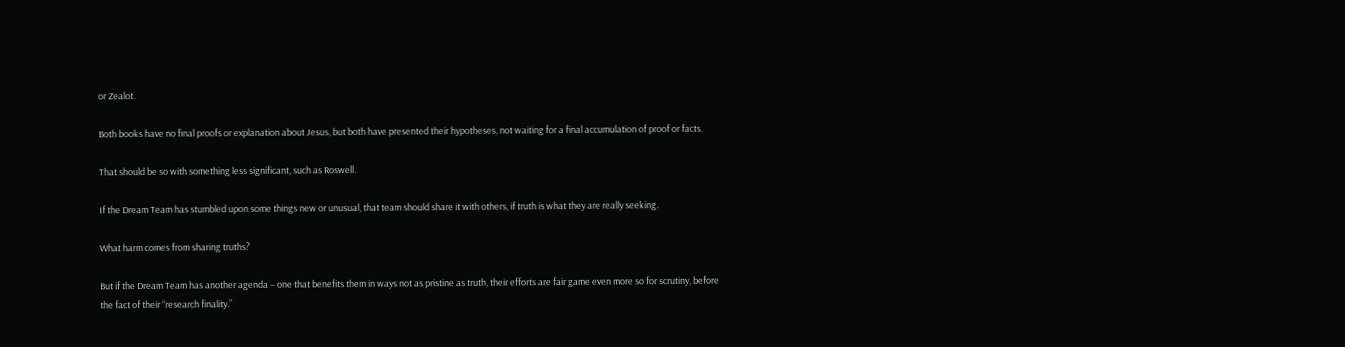or Zealot.

Both books have no final proofs or explanation about Jesus, but both have presented their hypotheses, not waiting for a final accumulation of proof or facts.

That should be so with something less significant, such as Roswell.

If the Dream Team has stumbled upon some things new or unusual, that team should share it with others, if truth is what they are really seeking.

What harm comes from sharing truths?

But if the Dream Team has another agenda – one that benefits them in ways not as pristine as truth, their efforts are fair game even more so for scrutiny, before the fact of their “research finality.”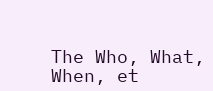The Who, What, When, et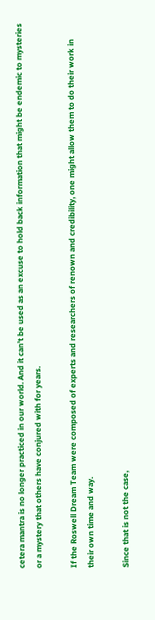cetera mantra is no longer practiced in our world. And it can’t be used as an excuse to hold back information that might be endemic to mysteries or a mystery that others have conjured with for years.

If the Roswell Dream Team were composed of experts and researchers of renown and credibility, one might allow them to do their work in their own time and way.

Since that is not the case,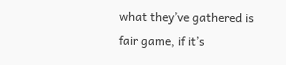what they’ve gathered is fair game, if it’s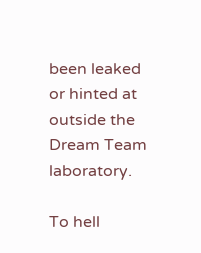been leaked or hinted at outside the Dream Team laboratory.

To hell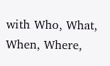with Who, What, When, Where,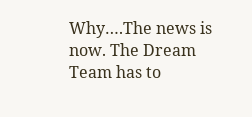Why….The news is now. The Dream Team has to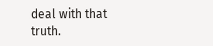deal with that truth.